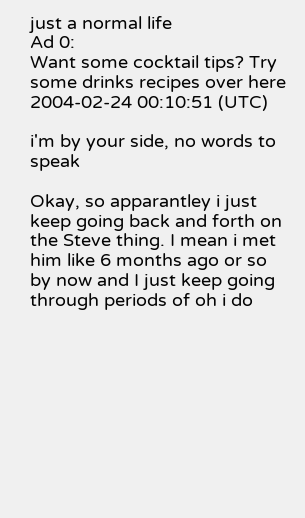just a normal life
Ad 0:
Want some cocktail tips? Try some drinks recipes over here
2004-02-24 00:10:51 (UTC)

i'm by your side, no words to speak

Okay, so apparantley i just keep going back and forth on
the Steve thing. I mean i met him like 6 months ago or so
by now and I just keep going through periods of oh i do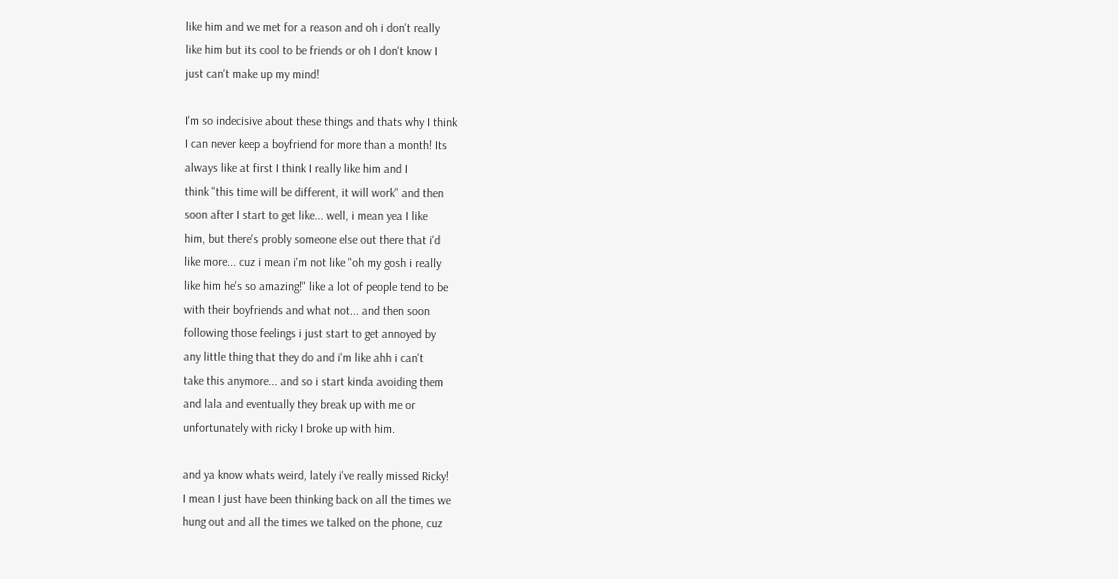like him and we met for a reason and oh i don't really
like him but its cool to be friends or oh I don't know I
just can't make up my mind!

I'm so indecisive about these things and thats why I think
I can never keep a boyfriend for more than a month! Its
always like at first I think I really like him and I
think "this time will be different, it will work" and then
soon after I start to get like... well, i mean yea I like
him, but there's probly someone else out there that i'd
like more... cuz i mean i'm not like "oh my gosh i really
like him he's so amazing!" like a lot of people tend to be
with their boyfriends and what not... and then soon
following those feelings i just start to get annoyed by
any little thing that they do and i'm like ahh i can't
take this anymore... and so i start kinda avoiding them
and lala and eventually they break up with me or
unfortunately with ricky I broke up with him.

and ya know whats weird, lately i've really missed Ricky!
I mean I just have been thinking back on all the times we
hung out and all the times we talked on the phone, cuz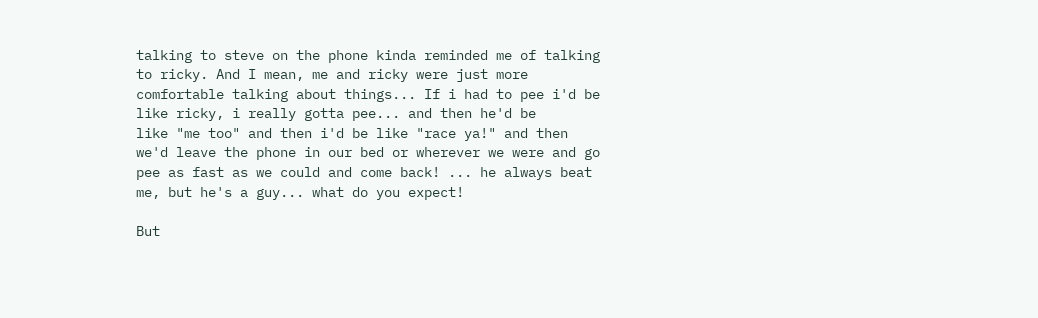talking to steve on the phone kinda reminded me of talking
to ricky. And I mean, me and ricky were just more
comfortable talking about things... If i had to pee i'd be
like ricky, i really gotta pee... and then he'd be
like "me too" and then i'd be like "race ya!" and then
we'd leave the phone in our bed or wherever we were and go
pee as fast as we could and come back! ... he always beat
me, but he's a guy... what do you expect!

But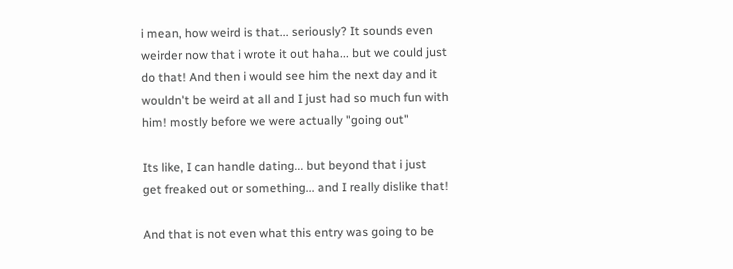i mean, how weird is that... seriously? It sounds even
weirder now that i wrote it out haha... but we could just
do that! And then i would see him the next day and it
wouldn't be weird at all and I just had so much fun with
him! mostly before we were actually "going out"

Its like, I can handle dating... but beyond that i just
get freaked out or something... and I really dislike that!

And that is not even what this entry was going to be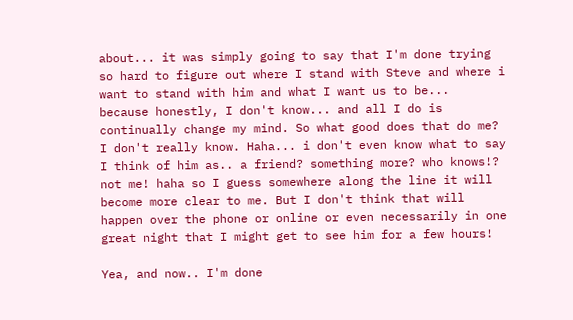about... it was simply going to say that I'm done trying
so hard to figure out where I stand with Steve and where i
want to stand with him and what I want us to be...
because honestly, I don't know... and all I do is
continually change my mind. So what good does that do me?
I don't really know. Haha... i don't even know what to say
I think of him as.. a friend? something more? who knows!?
not me! haha so I guess somewhere along the line it will
become more clear to me. But I don't think that will
happen over the phone or online or even necessarily in one
great night that I might get to see him for a few hours!

Yea, and now.. I'm done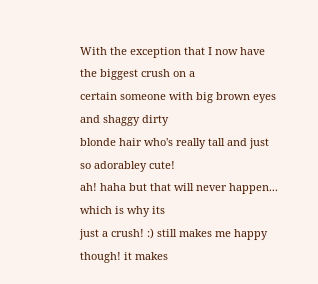With the exception that I now have the biggest crush on a
certain someone with big brown eyes and shaggy dirty
blonde hair who's really tall and just so adorabley cute!
ah! haha but that will never happen... which is why its
just a crush! :) still makes me happy though! it makes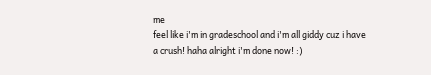me
feel like i'm in gradeschool and i'm all giddy cuz i have
a crush! haha alright i'm done now! :)